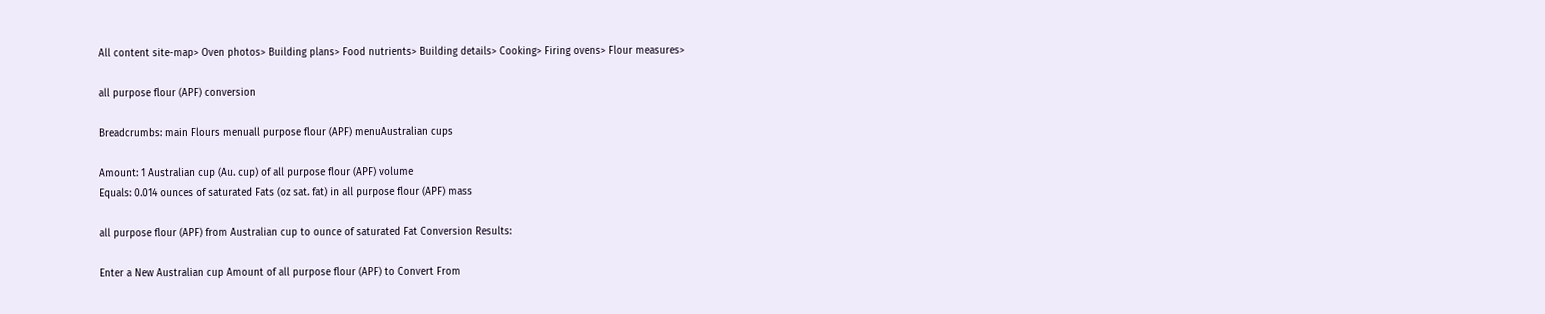All content site-map> Oven photos> Building plans> Food nutrients> Building details> Cooking> Firing ovens> Flour measures>

all purpose flour (APF) conversion

Breadcrumbs: main Flours menuall purpose flour (APF) menuAustralian cups

Amount: 1 Australian cup (Au. cup) of all purpose flour (APF) volume
Equals: 0.014 ounces of saturated Fats (oz sat. fat) in all purpose flour (APF) mass

all purpose flour (APF) from Australian cup to ounce of saturated Fat Conversion Results:

Enter a New Australian cup Amount of all purpose flour (APF) to Convert From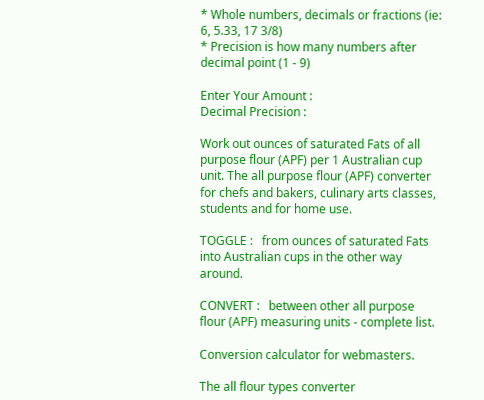* Whole numbers, decimals or fractions (ie: 6, 5.33, 17 3/8)
* Precision is how many numbers after decimal point (1 - 9)

Enter Your Amount :
Decimal Precision :

Work out ounces of saturated Fats of all purpose flour (APF) per 1 Australian cup unit. The all purpose flour (APF) converter for chefs and bakers, culinary arts classes, students and for home use.

TOGGLE :   from ounces of saturated Fats into Australian cups in the other way around.

CONVERT :   between other all purpose flour (APF) measuring units - complete list.

Conversion calculator for webmasters.

The all flour types converter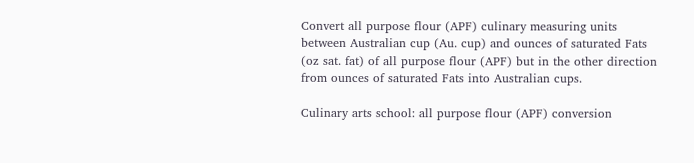Convert all purpose flour (APF) culinary measuring units between Australian cup (Au. cup) and ounces of saturated Fats (oz sat. fat) of all purpose flour (APF) but in the other direction from ounces of saturated Fats into Australian cups.

Culinary arts school: all purpose flour (APF) conversion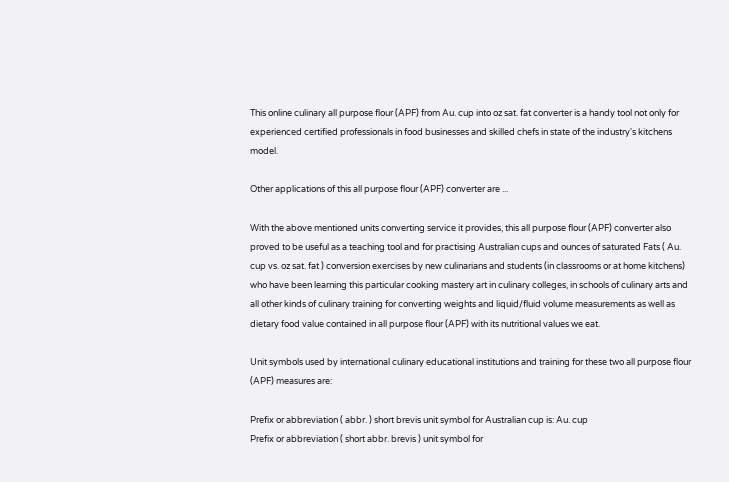This online culinary all purpose flour (APF) from Au. cup into oz sat. fat converter is a handy tool not only for experienced certified professionals in food businesses and skilled chefs in state of the industry's kitchens model.

Other applications of this all purpose flour (APF) converter are ...

With the above mentioned units converting service it provides, this all purpose flour (APF) converter also proved to be useful as a teaching tool and for practising Australian cups and ounces of saturated Fats ( Au. cup vs. oz sat. fat ) conversion exercises by new culinarians and students (in classrooms or at home kitchens) who have been learning this particular cooking mastery art in culinary colleges, in schools of culinary arts and all other kinds of culinary training for converting weights and liquid/fluid volume measurements as well as dietary food value contained in all purpose flour (APF) with its nutritional values we eat.

Unit symbols used by international culinary educational institutions and training for these two all purpose flour (APF) measures are:

Prefix or abbreviation ( abbr. ) short brevis unit symbol for Australian cup is: Au. cup
Prefix or abbreviation ( short abbr. brevis ) unit symbol for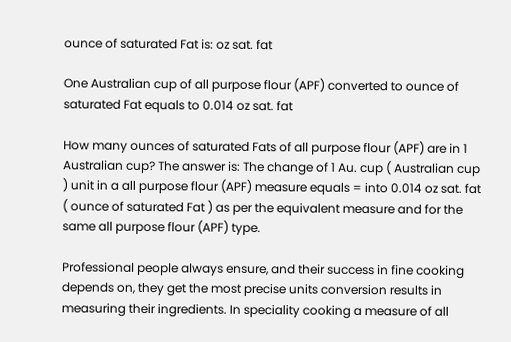ounce of saturated Fat is: oz sat. fat

One Australian cup of all purpose flour (APF) converted to ounce of saturated Fat equals to 0.014 oz sat. fat

How many ounces of saturated Fats of all purpose flour (APF) are in 1 Australian cup? The answer is: The change of 1 Au. cup ( Australian cup ) unit in a all purpose flour (APF) measure equals = into 0.014 oz sat. fat ( ounce of saturated Fat ) as per the equivalent measure and for the same all purpose flour (APF) type.

Professional people always ensure, and their success in fine cooking depends on, they get the most precise units conversion results in measuring their ingredients. In speciality cooking a measure of all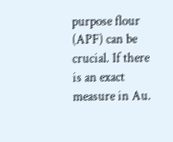purpose flour (APF) can be crucial. If there is an exact measure in Au.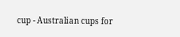cup - Australian cups for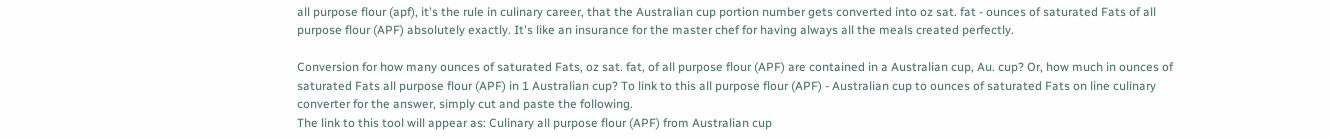all purpose flour (apf), it's the rule in culinary career, that the Australian cup portion number gets converted into oz sat. fat - ounces of saturated Fats of all purpose flour (APF) absolutely exactly. It's like an insurance for the master chef for having always all the meals created perfectly.

Conversion for how many ounces of saturated Fats, oz sat. fat, of all purpose flour (APF) are contained in a Australian cup, Au. cup? Or, how much in ounces of saturated Fats all purpose flour (APF) in 1 Australian cup? To link to this all purpose flour (APF) - Australian cup to ounces of saturated Fats on line culinary converter for the answer, simply cut and paste the following.
The link to this tool will appear as: Culinary all purpose flour (APF) from Australian cup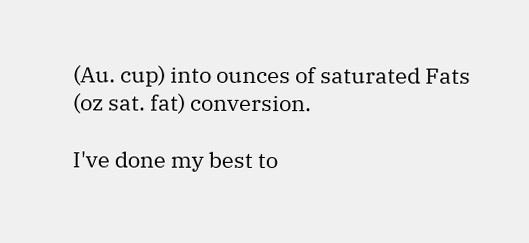(Au. cup) into ounces of saturated Fats (oz sat. fat) conversion.

I've done my best to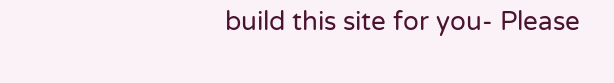build this site for you- Please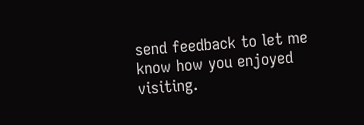send feedback to let me know how you enjoyed visiting.